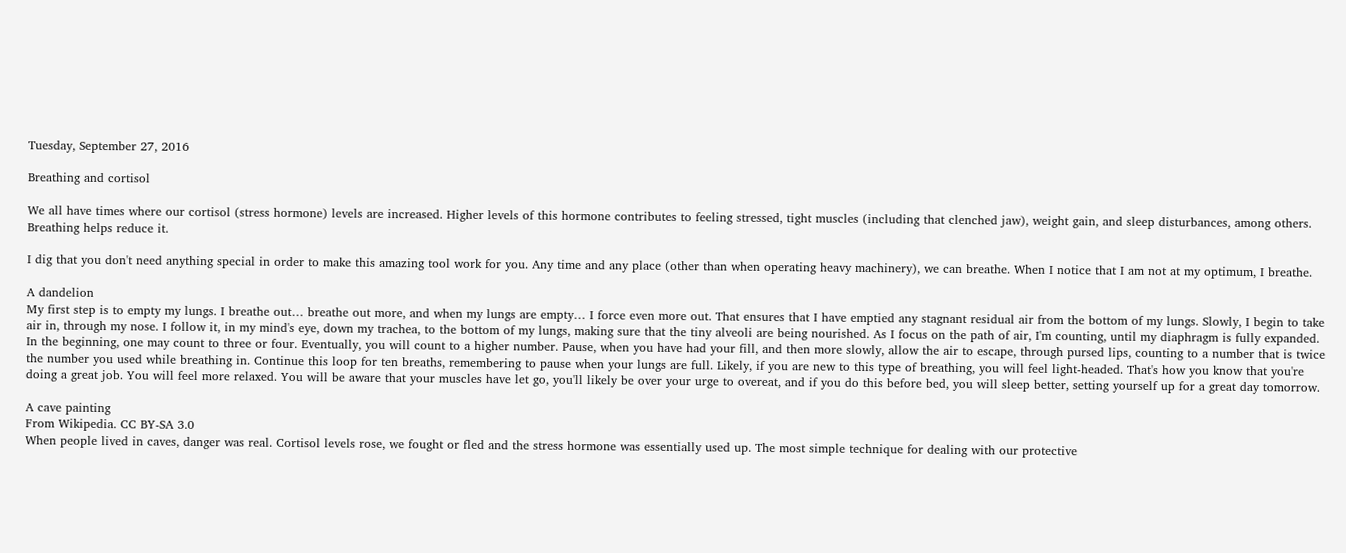Tuesday, September 27, 2016

Breathing and cortisol

We all have times where our cortisol (stress hormone) levels are increased. Higher levels of this hormone contributes to feeling stressed, tight muscles (including that clenched jaw), weight gain, and sleep disturbances, among others. Breathing helps reduce it.

I dig that you don't need anything special in order to make this amazing tool work for you. Any time and any place (other than when operating heavy machinery), we can breathe. When I notice that I am not at my optimum, I breathe.

A dandelion
My first step is to empty my lungs. I breathe out… breathe out more, and when my lungs are empty… I force even more out. That ensures that I have emptied any stagnant residual air from the bottom of my lungs. Slowly, I begin to take air in, through my nose. I follow it, in my mind's eye, down my trachea, to the bottom of my lungs, making sure that the tiny alveoli are being nourished. As I focus on the path of air, I'm counting, until my diaphragm is fully expanded. In the beginning, one may count to three or four. Eventually, you will count to a higher number. Pause, when you have had your fill, and then more slowly, allow the air to escape, through pursed lips, counting to a number that is twice the number you used while breathing in. Continue this loop for ten breaths, remembering to pause when your lungs are full. Likely, if you are new to this type of breathing, you will feel light-headed. That's how you know that you're doing a great job. You will feel more relaxed. You will be aware that your muscles have let go, you'll likely be over your urge to overeat, and if you do this before bed, you will sleep better, setting yourself up for a great day tomorrow.

A cave painting
From Wikipedia. CC BY-SA 3.0
When people lived in caves, danger was real. Cortisol levels rose, we fought or fled and the stress hormone was essentially used up. The most simple technique for dealing with our protective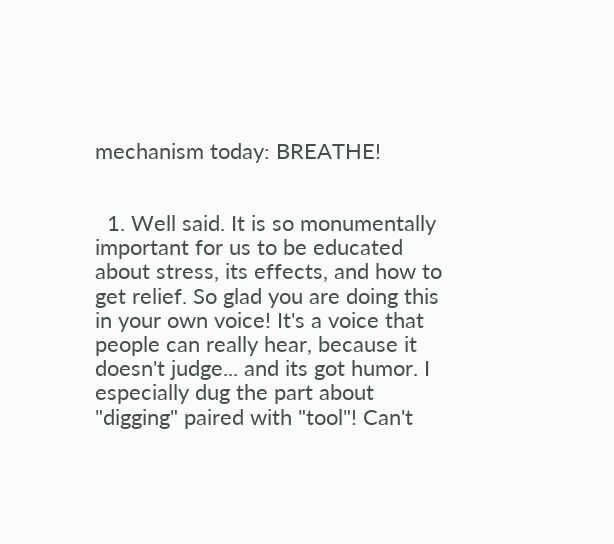mechanism today: BREATHE!


  1. Well said. It is so monumentally important for us to be educated about stress, its effects, and how to get relief. So glad you are doing this in your own voice! It's a voice that people can really hear, because it doesn't judge... and its got humor. I especially dug the part about "digging" paired with "tool"! Can't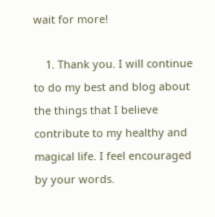wait for more!

    1. Thank you. I will continue to do my best and blog about the things that I believe contribute to my healthy and magical life. I feel encouraged by your words.